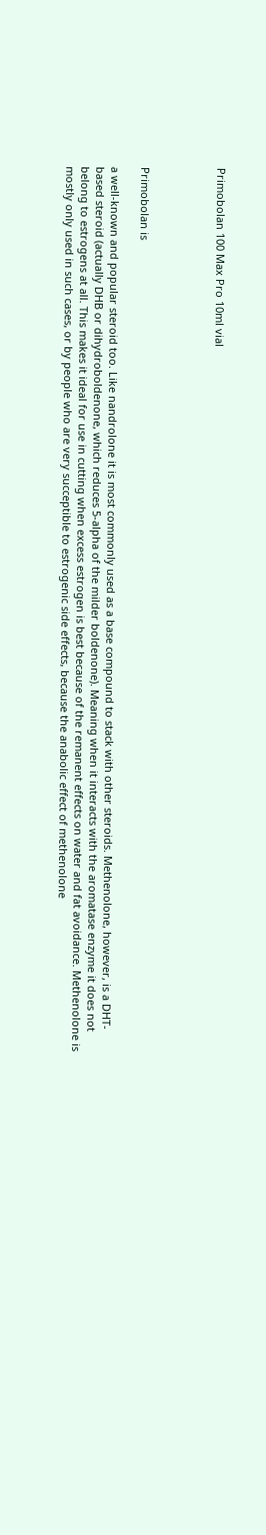Primobolan 100 Max Pro 10ml vial




Primobolan is

a well-known and popular steroid too. Like nandrolone it is most commonly used as a base compound to stack with other steroids. Methenolone, however, is a DHT-based steroid (actually DHB or dihydroboldenone, which reduces 5-alpha of the milder boldenone). Meaning when it interacts with the aromatase enzyme it does not belong to estrogens at all. This makes it ideal for use in cutting when excess estrogen is best because of the remanent effects on water and fat avoidance. Methenolone is mostly only used in such cases, or by people who are very succeptible to estrogenic side effects, because the anabolic effect of methenolone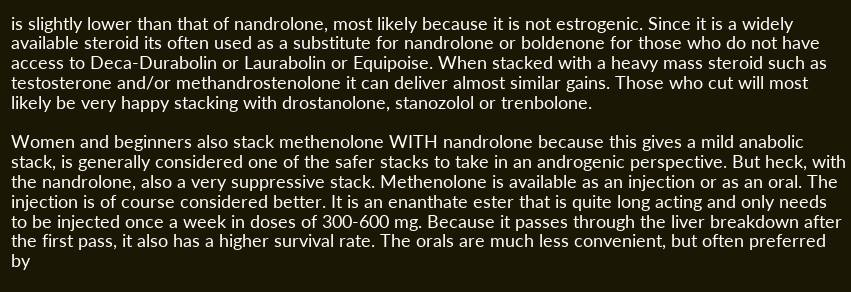is slightly lower than that of nandrolone, most likely because it is not estrogenic. Since it is a widely available steroid its often used as a substitute for nandrolone or boldenone for those who do not have access to Deca-Durabolin or Laurabolin or Equipoise. When stacked with a heavy mass steroid such as testosterone and/or methandrostenolone it can deliver almost similar gains. Those who cut will most likely be very happy stacking with drostanolone, stanozolol or trenbolone.

Women and beginners also stack methenolone WITH nandrolone because this gives a mild anabolic stack, is generally considered one of the safer stacks to take in an androgenic perspective. But heck, with the nandrolone, also a very suppressive stack. Methenolone is available as an injection or as an oral. The injection is of course considered better. It is an enanthate ester that is quite long acting and only needs to be injected once a week in doses of 300-600 mg. Because it passes through the liver breakdown after the first pass, it also has a higher survival rate. The orals are much less convenient, but often preferred by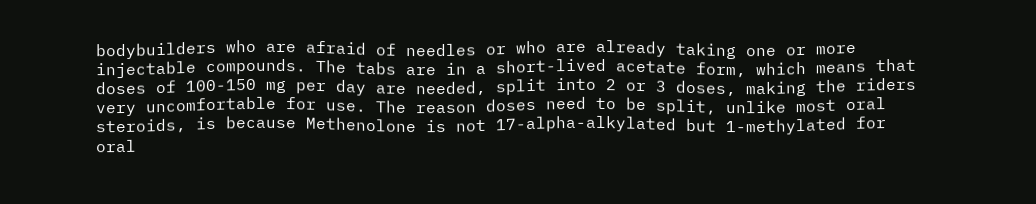bodybuilders who are afraid of needles or who are already taking one or more injectable compounds. The tabs are in a short-lived acetate form, which means that doses of 100-150 mg per day are needed, split into 2 or 3 doses, making the riders very uncomfortable for use. The reason doses need to be split, unlike most oral steroids, is because Methenolone is not 17-alpha-alkylated but 1-methylated for oral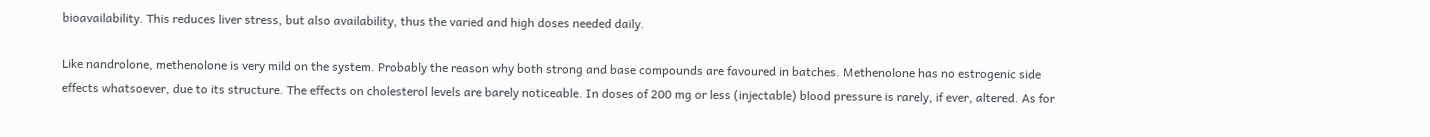bioavailability. This reduces liver stress, but also availability, thus the varied and high doses needed daily.

Like nandrolone, methenolone is very mild on the system. Probably the reason why both strong and base compounds are favoured in batches. Methenolone has no estrogenic side effects whatsoever, due to its structure. The effects on cholesterol levels are barely noticeable. In doses of 200 mg or less (injectable) blood pressure is rarely, if ever, altered. As for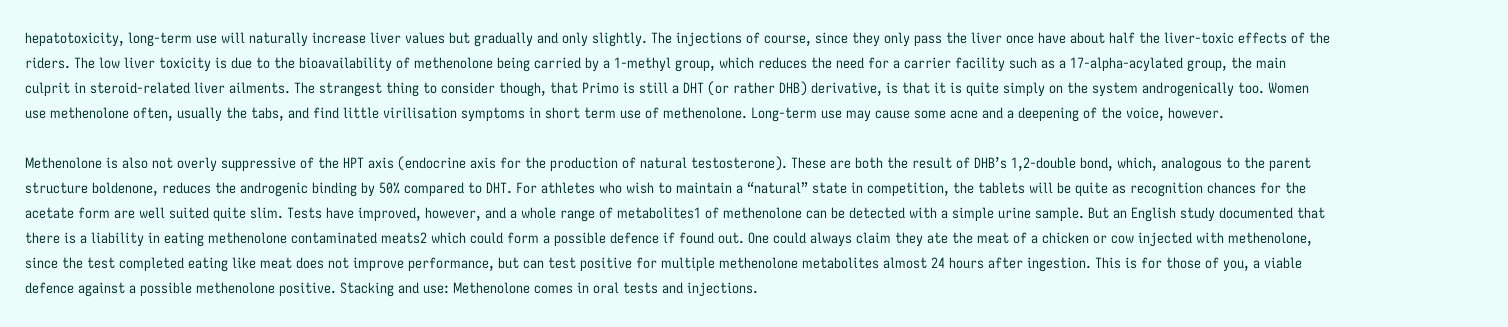hepatotoxicity, long-term use will naturally increase liver values but gradually and only slightly. The injections of course, since they only pass the liver once have about half the liver-toxic effects of the riders. The low liver toxicity is due to the bioavailability of methenolone being carried by a 1-methyl group, which reduces the need for a carrier facility such as a 17-alpha-acylated group, the main culprit in steroid-related liver ailments. The strangest thing to consider though, that Primo is still a DHT (or rather DHB) derivative, is that it is quite simply on the system androgenically too. Women use methenolone often, usually the tabs, and find little virilisation symptoms in short term use of methenolone. Long-term use may cause some acne and a deepening of the voice, however.

Methenolone is also not overly suppressive of the HPT axis (endocrine axis for the production of natural testosterone). These are both the result of DHB’s 1,2-double bond, which, analogous to the parent structure boldenone, reduces the androgenic binding by 50% compared to DHT. For athletes who wish to maintain a “natural” state in competition, the tablets will be quite as recognition chances for the acetate form are well suited quite slim. Tests have improved, however, and a whole range of metabolites1 of methenolone can be detected with a simple urine sample. But an English study documented that there is a liability in eating methenolone contaminated meats2 which could form a possible defence if found out. One could always claim they ate the meat of a chicken or cow injected with methenolone, since the test completed eating like meat does not improve performance, but can test positive for multiple methenolone metabolites almost 24 hours after ingestion. This is for those of you, a viable defence against a possible methenolone positive. Stacking and use: Methenolone comes in oral tests and injections.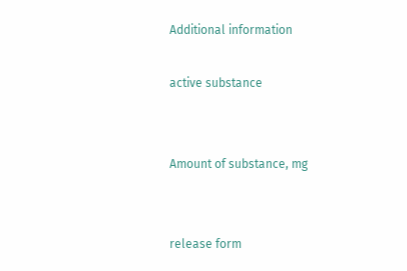Additional information

active substance


Amount of substance, mg


release form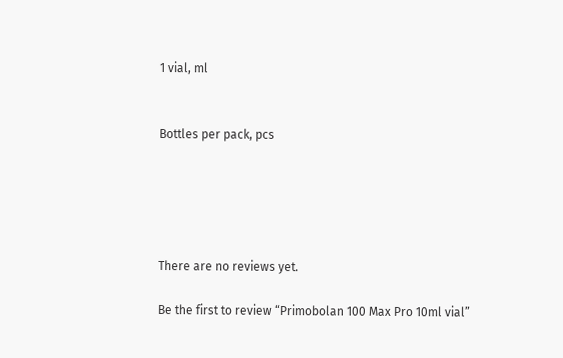1 vial, ml


Bottles per pack, pcs





There are no reviews yet.

Be the first to review “Primobolan 100 Max Pro 10ml vial”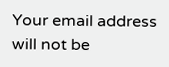Your email address will not be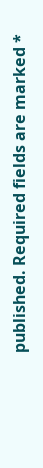published. Required fields are marked *